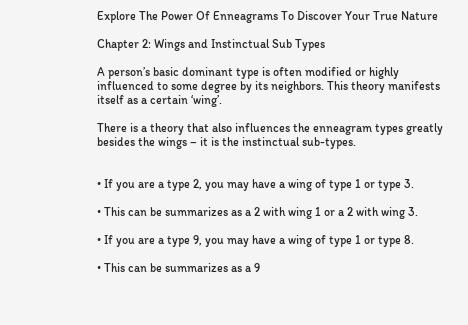Explore The Power Of Enneagrams To Discover Your True Nature

Chapter 2: Wings and Instinctual Sub Types

A person’s basic dominant type is often modified or highly influenced to some degree by its neighbors. This theory manifests itself as a certain ‘wing’.

There is a theory that also influences the enneagram types greatly besides the wings – it is the instinctual sub-types.


• If you are a type 2, you may have a wing of type 1 or type 3.

• This can be summarizes as a 2 with wing 1 or a 2 with wing 3.

• If you are a type 9, you may have a wing of type 1 or type 8.

• This can be summarizes as a 9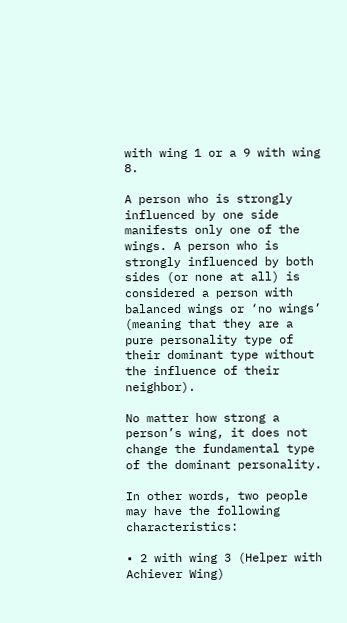with wing 1 or a 9 with wing 8.

A person who is strongly influenced by one side manifests only one of the wings. A person who is strongly influenced by both sides (or none at all) is considered a person with balanced wings or ‘no wings’ (meaning that they are a pure personality type of their dominant type without the influence of their neighbor).

No matter how strong a person’s wing, it does not change the fundamental type of the dominant personality.

In other words, two people may have the following characteristics:

• 2 with wing 3 (Helper with Achiever Wing)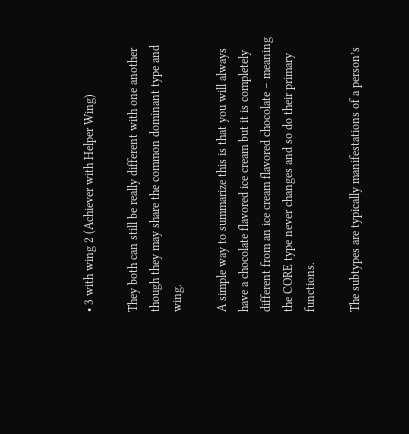• 3 with wing 2 (Achiever with Helper Wing)

They both can still be really different with one another though they may share the common dominant type and wing.

A simple way to summarize this is that you will always have a chocolate flavored ice cream but it is completely different from an ice cream flavored chocolate – meaning the CORE type never changes and so do their primary functions.

The subtypes are typically manifestations of a person’s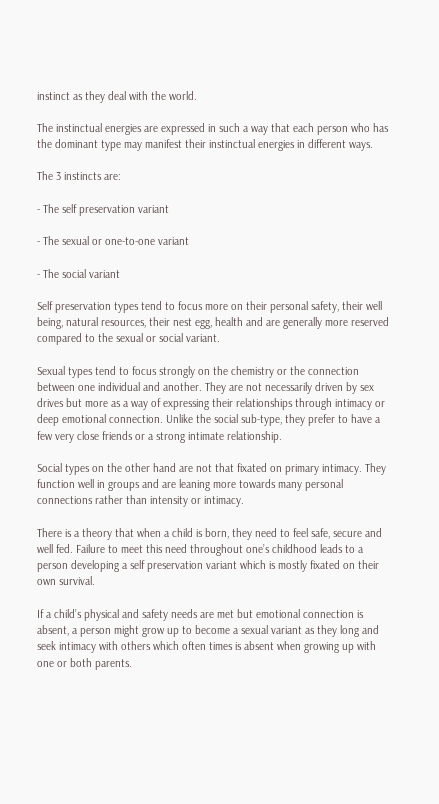instinct as they deal with the world.

The instinctual energies are expressed in such a way that each person who has the dominant type may manifest their instinctual energies in different ways.

The 3 instincts are:

- The self preservation variant

- The sexual or one-to-one variant

- The social variant

Self preservation types tend to focus more on their personal safety, their well being, natural resources, their nest egg, health and are generally more reserved compared to the sexual or social variant.

Sexual types tend to focus strongly on the chemistry or the connection between one individual and another. They are not necessarily driven by sex drives but more as a way of expressing their relationships through intimacy or deep emotional connection. Unlike the social sub-type, they prefer to have a few very close friends or a strong intimate relationship.

Social types on the other hand are not that fixated on primary intimacy. They function well in groups and are leaning more towards many personal connections rather than intensity or intimacy.

There is a theory that when a child is born, they need to feel safe, secure and well fed. Failure to meet this need throughout one’s childhood leads to a person developing a self preservation variant which is mostly fixated on their own survival.

If a child’s physical and safety needs are met but emotional connection is absent, a person might grow up to become a sexual variant as they long and seek intimacy with others which often times is absent when growing up with one or both parents.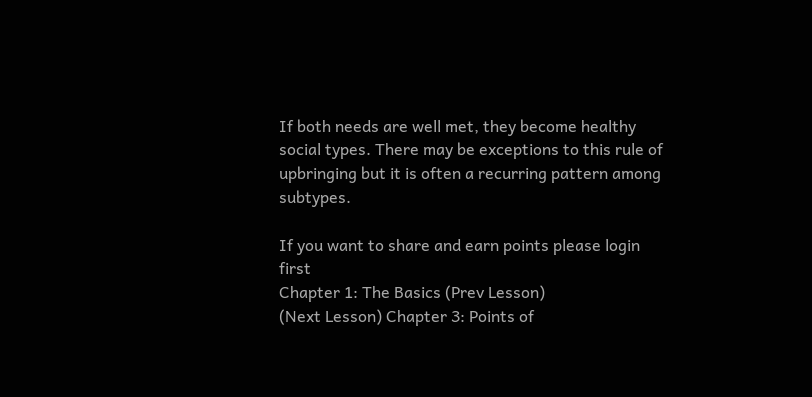If both needs are well met, they become healthy social types. There may be exceptions to this rule of upbringing but it is often a recurring pattern among subtypes.

If you want to share and earn points please login first
Chapter 1: The Basics (Prev Lesson)
(Next Lesson) Chapter 3: Points of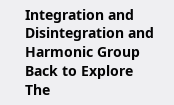Integration and Disintegration and Harmonic Group
Back to Explore The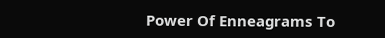Power Of Enneagrams To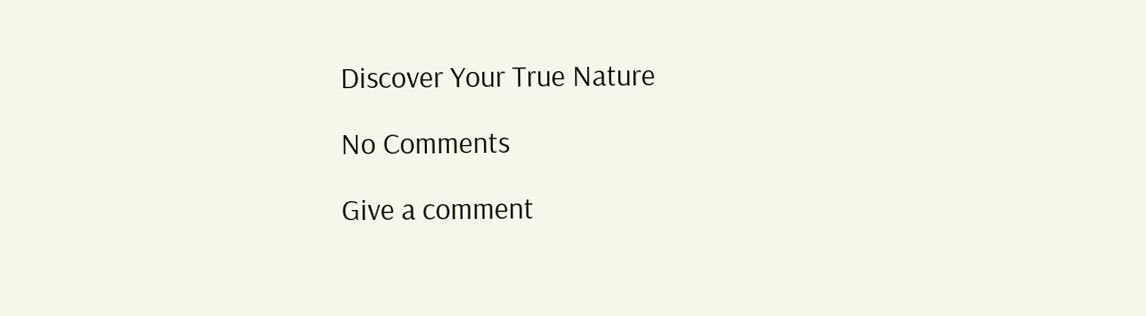Discover Your True Nature

No Comments

Give a comment